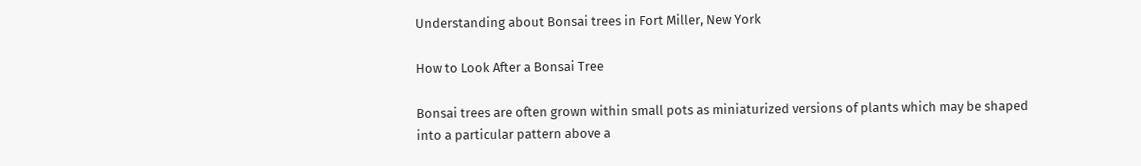Understanding about Bonsai trees in Fort Miller, New York

How to Look After a Bonsai Tree

Bonsai trees are often grown within small pots as miniaturized versions of plants which may be shaped into a particular pattern above a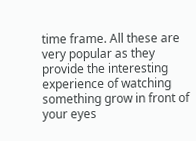time frame. All these are very popular as they provide the interesting experience of watching something grow in front of your eyes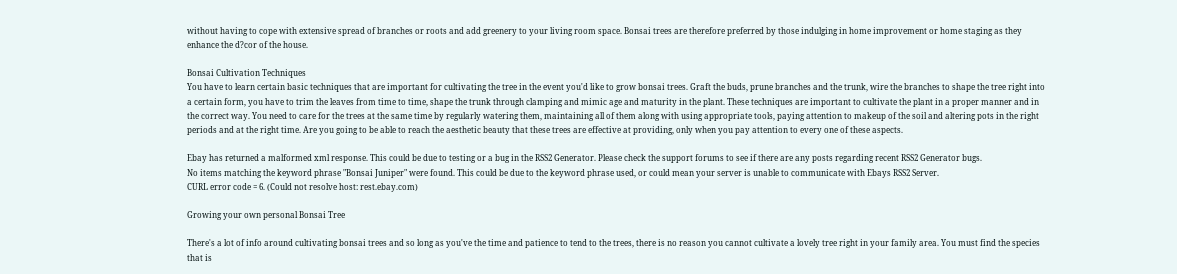without having to cope with extensive spread of branches or roots and add greenery to your living room space. Bonsai trees are therefore preferred by those indulging in home improvement or home staging as they enhance the d?cor of the house.

Bonsai Cultivation Techniques
You have to learn certain basic techniques that are important for cultivating the tree in the event you'd like to grow bonsai trees. Graft the buds, prune branches and the trunk, wire the branches to shape the tree right into a certain form, you have to trim the leaves from time to time, shape the trunk through clamping and mimic age and maturity in the plant. These techniques are important to cultivate the plant in a proper manner and in the correct way. You need to care for the trees at the same time by regularly watering them, maintaining all of them along with using appropriate tools, paying attention to makeup of the soil and altering pots in the right periods and at the right time. Are you going to be able to reach the aesthetic beauty that these trees are effective at providing, only when you pay attention to every one of these aspects.

Ebay has returned a malformed xml response. This could be due to testing or a bug in the RSS2 Generator. Please check the support forums to see if there are any posts regarding recent RSS2 Generator bugs.
No items matching the keyword phrase "Bonsai Juniper" were found. This could be due to the keyword phrase used, or could mean your server is unable to communicate with Ebays RSS2 Server.
CURL error code = 6. (Could not resolve host: rest.ebay.com)

Growing your own personal Bonsai Tree

There's a lot of info around cultivating bonsai trees and so long as you've the time and patience to tend to the trees, there is no reason you cannot cultivate a lovely tree right in your family area. You must find the species that is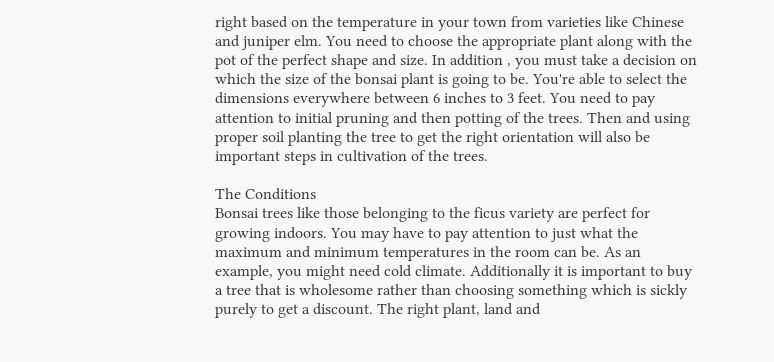right based on the temperature in your town from varieties like Chinese and juniper elm. You need to choose the appropriate plant along with the pot of the perfect shape and size. In addition , you must take a decision on which the size of the bonsai plant is going to be. You're able to select the dimensions everywhere between 6 inches to 3 feet. You need to pay attention to initial pruning and then potting of the trees. Then and using proper soil planting the tree to get the right orientation will also be important steps in cultivation of the trees.

The Conditions
Bonsai trees like those belonging to the ficus variety are perfect for growing indoors. You may have to pay attention to just what the maximum and minimum temperatures in the room can be. As an example, you might need cold climate. Additionally it is important to buy a tree that is wholesome rather than choosing something which is sickly purely to get a discount. The right plant, land and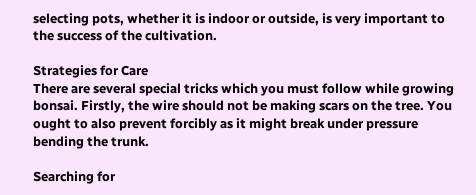selecting pots, whether it is indoor or outside, is very important to the success of the cultivation.

Strategies for Care
There are several special tricks which you must follow while growing bonsai. Firstly, the wire should not be making scars on the tree. You ought to also prevent forcibly as it might break under pressure bending the trunk.

Searching for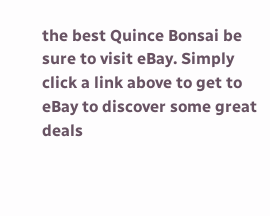the best Quince Bonsai be sure to visit eBay. Simply click a link above to get to eBay to discover some great deals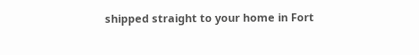shipped straight to your home in Fort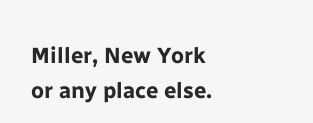Miller, New York or any place else.